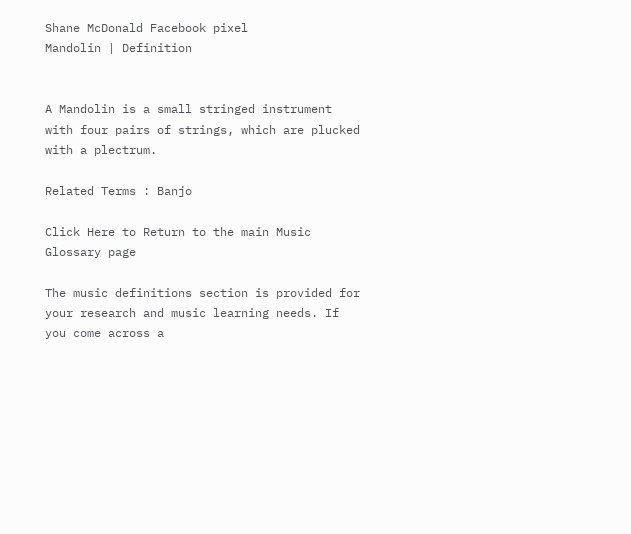Shane McDonald Facebook pixel
Mandolin | Definition


A Mandolin is a small stringed instrument with four pairs of strings, which are plucked with a plectrum.

Related Terms : Banjo

Click Here to Return to the main Music Glossary page

The music definitions section is provided for your research and music learning needs. If you come across a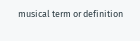musical term or definition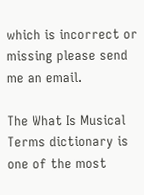which is incorrect or missing please send me an email.

The What Is Musical Terms dictionary is one of the most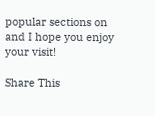popular sections on and I hope you enjoy your visit!

Share This